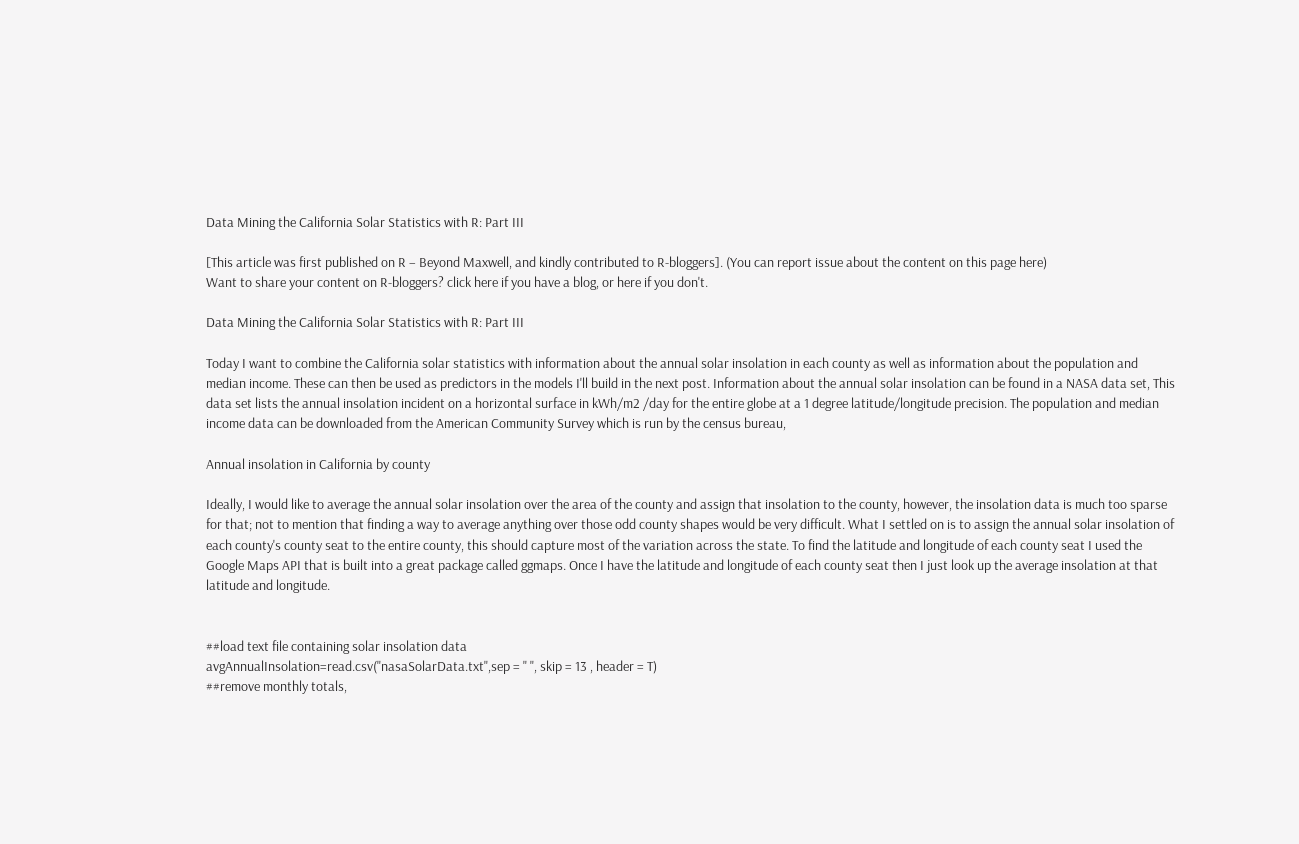Data Mining the California Solar Statistics with R: Part III

[This article was first published on R – Beyond Maxwell, and kindly contributed to R-bloggers]. (You can report issue about the content on this page here)
Want to share your content on R-bloggers? click here if you have a blog, or here if you don't.

Data Mining the California Solar Statistics with R: Part III

Today I want to combine the California solar statistics with information about the annual solar insolation in each county as well as information about the population and median income. These can then be used as predictors in the models I'll build in the next post. Information about the annual solar insolation can be found in a NASA data set, This data set lists the annual insolation incident on a horizontal surface in kWh/m2 /day for the entire globe at a 1 degree latitude/longitude precision. The population and median income data can be downloaded from the American Community Survey which is run by the census bureau,

Annual insolation in California by county

Ideally, I would like to average the annual solar insolation over the area of the county and assign that insolation to the county, however, the insolation data is much too sparse for that; not to mention that finding a way to average anything over those odd county shapes would be very difficult. What I settled on is to assign the annual solar insolation of each county's county seat to the entire county, this should capture most of the variation across the state. To find the latitude and longitude of each county seat I used the Google Maps API that is built into a great package called ggmaps. Once I have the latitude and longitude of each county seat then I just look up the average insolation at that latitude and longitude.


##load text file containing solar insolation data
avgAnnualInsolation=read.csv("nasaSolarData.txt",sep = " ", skip = 13 , header = T)
##remove monthly totals,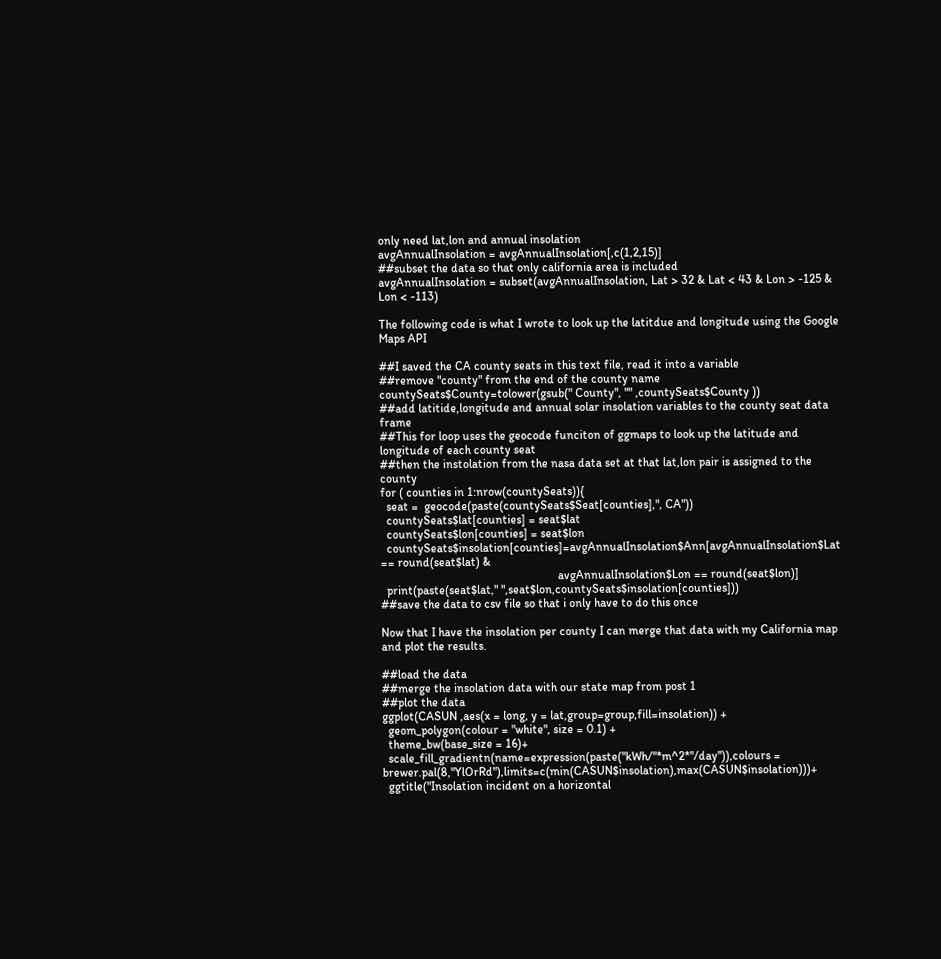only need lat,lon and annual insolation
avgAnnualInsolation = avgAnnualInsolation[,c(1,2,15)]
##subset the data so that only california area is included
avgAnnualInsolation = subset(avgAnnualInsolation, Lat > 32 & Lat < 43 & Lon > -125 & Lon < -113)

The following code is what I wrote to look up the latitdue and longitude using the Google Maps API

##I saved the CA county seats in this text file, read it into a variable
##remove "county" from the end of the county name
countySeats$County=tolower(gsub(" County", "" ,countySeats$County ))
##add latitide,longitude and annual solar insolation variables to the county seat data frame
##This for loop uses the geocode funciton of ggmaps to look up the latitude and longitude of each county seat
##then the instolation from the nasa data set at that lat,lon pair is assigned to the county
for ( counties in 1:nrow(countySeats)){
  seat =  geocode(paste(countySeats$Seat[counties],", CA"))
  countySeats$lat[counties] = seat$lat
  countySeats$lon[counties] = seat$lon
  countySeats$insolation[counties]=avgAnnualInsolation$Ann[avgAnnualInsolation$Lat == round(seat$lat) &
                                                           avgAnnualInsolation$Lon == round(seat$lon)]
  print(paste(seat$lat," ",seat$lon,countySeats$insolation[counties]))
##save the data to csv file so that i only have to do this once

Now that I have the insolation per county I can merge that data with my California map and plot the results.

##load the data
##merge the insolation data with our state map from post 1
##plot the data
ggplot(CASUN ,aes(x = long, y = lat,group=group,fill=insolation)) +
  geom_polygon(colour = "white", size = 0.1) +
  theme_bw(base_size = 16)+
  scale_fill_gradientn(name=expression(paste("kWh/"*m^2*"/day")),colours = brewer.pal(8,"YlOrRd"),limits=c(min(CASUN$insolation),max(CASUN$insolation)))+
  ggtitle("Insolation incident on a horizontal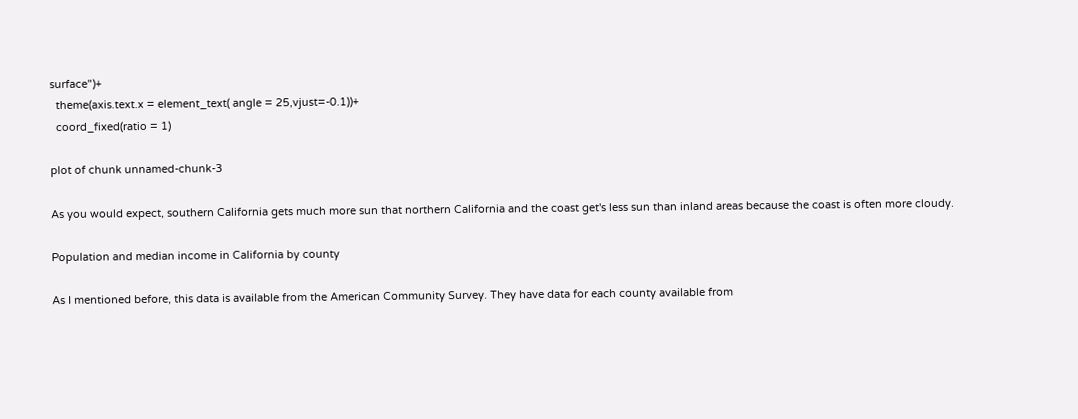surface")+
  theme(axis.text.x = element_text( angle = 25,vjust=-0.1))+
  coord_fixed(ratio = 1)

plot of chunk unnamed-chunk-3

As you would expect, southern California gets much more sun that northern California and the coast get's less sun than inland areas because the coast is often more cloudy.

Population and median income in California by county

As I mentioned before, this data is available from the American Community Survey. They have data for each county available from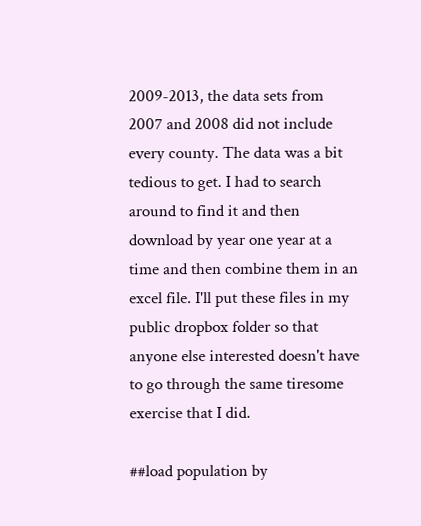2009-2013, the data sets from 2007 and 2008 did not include every county. The data was a bit tedious to get. I had to search around to find it and then download by year one year at a time and then combine them in an excel file. I'll put these files in my public dropbox folder so that anyone else interested doesn't have to go through the same tiresome exercise that I did.

##load population by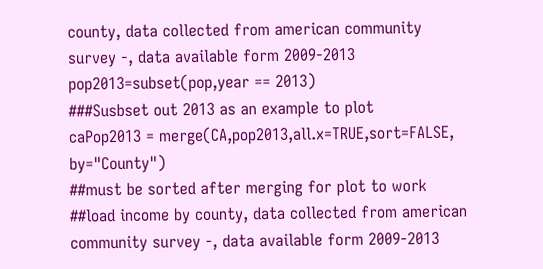county, data collected from american community survey -, data available form 2009-2013
pop2013=subset(pop,year == 2013)
###Susbset out 2013 as an example to plot
caPop2013 = merge(CA,pop2013,all.x=TRUE,sort=FALSE, by="County")
##must be sorted after merging for plot to work
##load income by county, data collected from american community survey -, data available form 2009-2013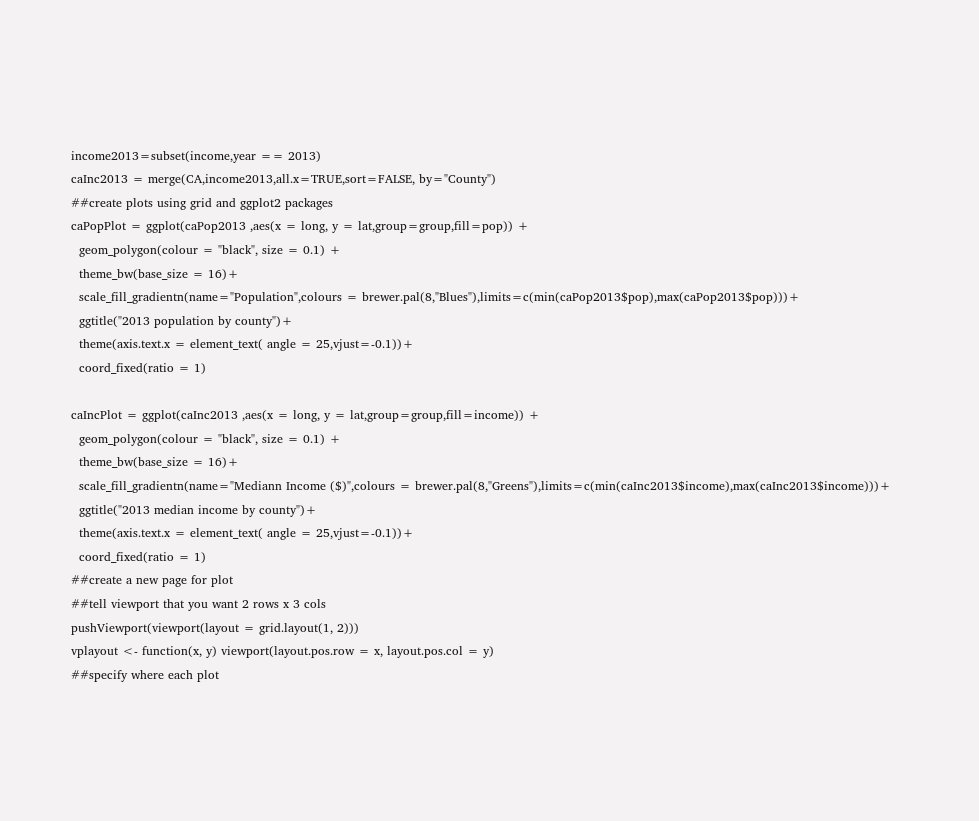income2013=subset(income,year == 2013)
caInc2013 = merge(CA,income2013,all.x=TRUE,sort=FALSE, by="County")
##create plots using grid and ggplot2 packages
caPopPlot = ggplot(caPop2013 ,aes(x = long, y = lat,group=group,fill=pop)) +
  geom_polygon(colour = "black", size = 0.1) +
  theme_bw(base_size = 16)+
  scale_fill_gradientn(name="Population",colours = brewer.pal(8,"Blues"),limits=c(min(caPop2013$pop),max(caPop2013$pop)))+
  ggtitle("2013 population by county")+
  theme(axis.text.x = element_text( angle = 25,vjust=-0.1))+
  coord_fixed(ratio = 1)

caIncPlot = ggplot(caInc2013 ,aes(x = long, y = lat,group=group,fill=income)) +
  geom_polygon(colour = "black", size = 0.1) +
  theme_bw(base_size = 16)+
  scale_fill_gradientn(name="Mediann Income ($)",colours = brewer.pal(8,"Greens"),limits=c(min(caInc2013$income),max(caInc2013$income)))+
  ggtitle("2013 median income by county")+
  theme(axis.text.x = element_text( angle = 25,vjust=-0.1))+
  coord_fixed(ratio = 1)
##create a new page for plot
##tell viewport that you want 2 rows x 3 cols
pushViewport(viewport(layout = grid.layout(1, 2)))
vplayout <- function(x, y) viewport(layout.pos.row = x, layout.pos.col = y)
##specify where each plot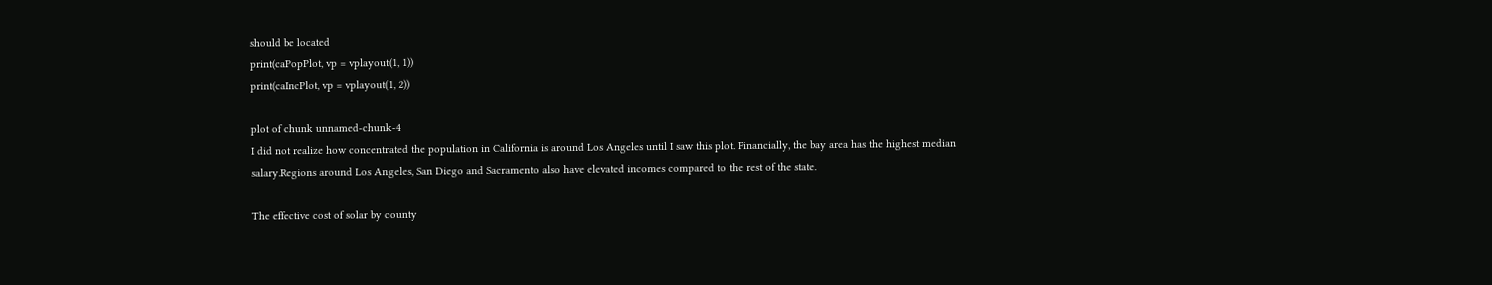should be located
print(caPopPlot, vp = vplayout(1, 1))
print(caIncPlot, vp = vplayout(1, 2))

plot of chunk unnamed-chunk-4
I did not realize how concentrated the population in California is around Los Angeles until I saw this plot. Financially, the bay area has the highest median salary.Regions around Los Angeles, San Diego and Sacramento also have elevated incomes compared to the rest of the state.

The effective cost of solar by county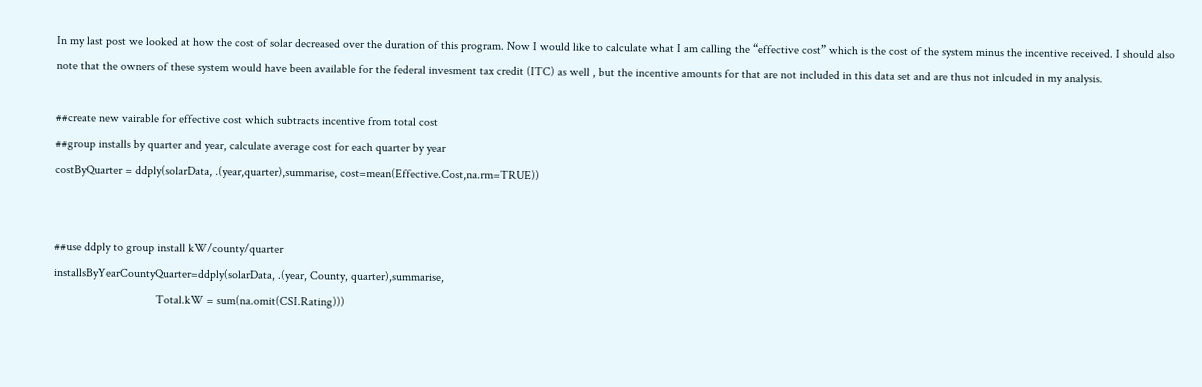In my last post we looked at how the cost of solar decreased over the duration of this program. Now I would like to calculate what I am calling the “effective cost” which is the cost of the system minus the incentive received. I should also note that the owners of these system would have been available for the federal invesment tax credit (ITC) as well , but the incentive amounts for that are not included in this data set and are thus not inlcuded in my analysis.

##create new vairable for effective cost which subtracts incentive from total cost
##group installs by quarter and year, calculate average cost for each quarter by year
costByQuarter = ddply(solarData, .(year,quarter),summarise, cost=mean(Effective.Cost,na.rm=TRUE))


##use ddply to group install kW/county/quarter
installsByYearCountyQuarter=ddply(solarData, .(year, County, quarter),summarise,
                                  Total.kW = sum(na.omit(CSI.Rating)))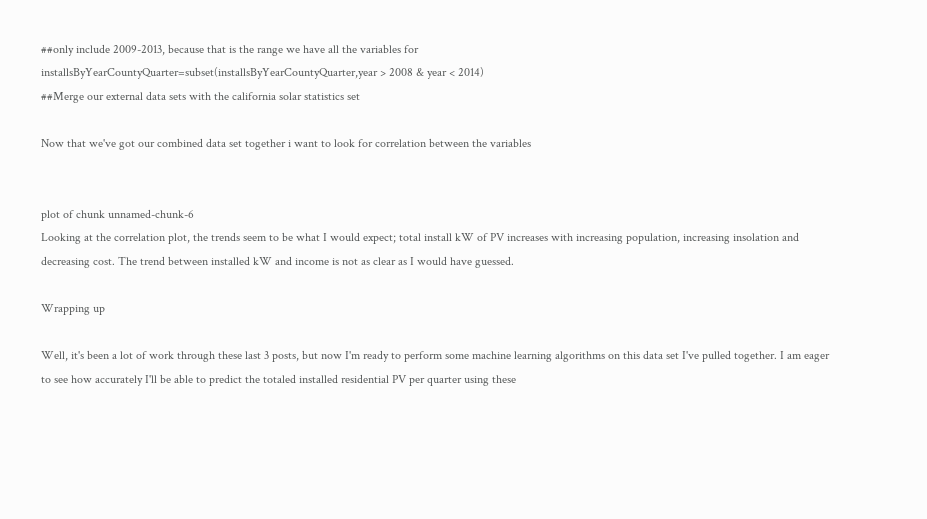##only include 2009-2013, because that is the range we have all the variables for
installsByYearCountyQuarter=subset(installsByYearCountyQuarter,year > 2008 & year < 2014)
##Merge our external data sets with the california solar statistics set

Now that we've got our combined data set together i want to look for correlation between the variables


plot of chunk unnamed-chunk-6
Looking at the correlation plot, the trends seem to be what I would expect; total install kW of PV increases with increasing population, increasing insolation and decreasing cost. The trend between installed kW and income is not as clear as I would have guessed.

Wrapping up

Well, it's been a lot of work through these last 3 posts, but now I'm ready to perform some machine learning algorithms on this data set I've pulled together. I am eager to see how accurately I'll be able to predict the totaled installed residential PV per quarter using these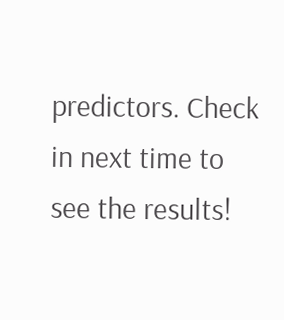predictors. Check in next time to see the results!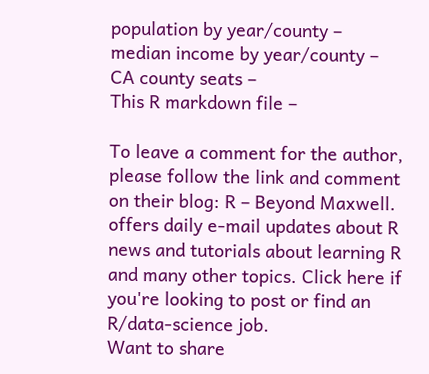population by year/county –
median income by year/county –
CA county seats –
This R markdown file –

To leave a comment for the author, please follow the link and comment on their blog: R – Beyond Maxwell. offers daily e-mail updates about R news and tutorials about learning R and many other topics. Click here if you're looking to post or find an R/data-science job.
Want to share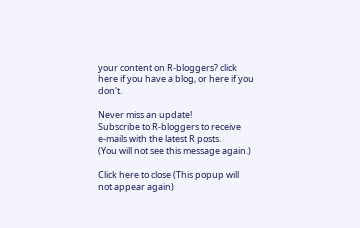your content on R-bloggers? click here if you have a blog, or here if you don't.

Never miss an update!
Subscribe to R-bloggers to receive
e-mails with the latest R posts.
(You will not see this message again.)

Click here to close (This popup will not appear again)